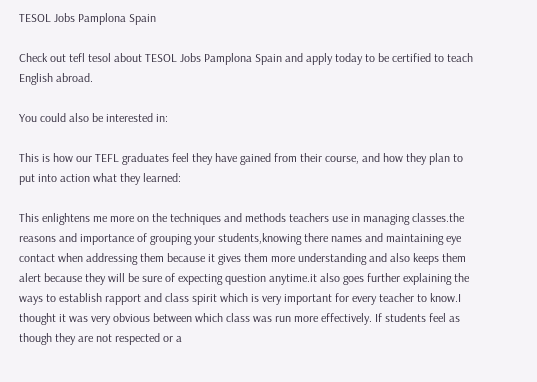TESOL Jobs Pamplona Spain

Check out tefl tesol about TESOL Jobs Pamplona Spain and apply today to be certified to teach English abroad.

You could also be interested in:

This is how our TEFL graduates feel they have gained from their course, and how they plan to put into action what they learned:

This enlightens me more on the techniques and methods teachers use in managing classes.the reasons and importance of grouping your students,knowing there names and maintaining eye contact when addressing them because it gives them more understanding and also keeps them alert because they will be sure of expecting question anytime.it also goes further explaining the ways to establish rapport and class spirit which is very important for every teacher to know.I thought it was very obvious between which class was run more effectively. If students feel as though they are not respected or a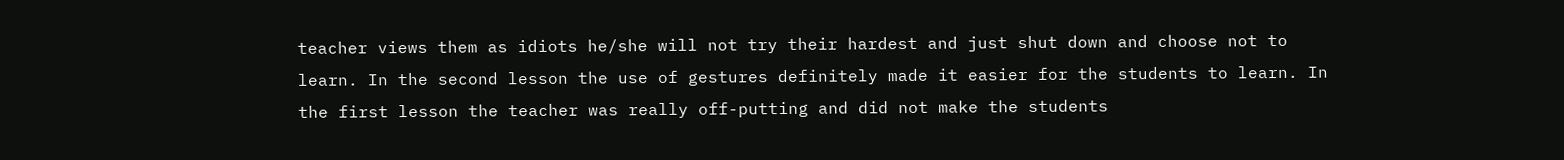teacher views them as idiots he/she will not try their hardest and just shut down and choose not to learn. In the second lesson the use of gestures definitely made it easier for the students to learn. In the first lesson the teacher was really off-putting and did not make the students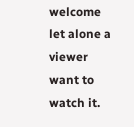welcome let alone a viewer want to watch it.